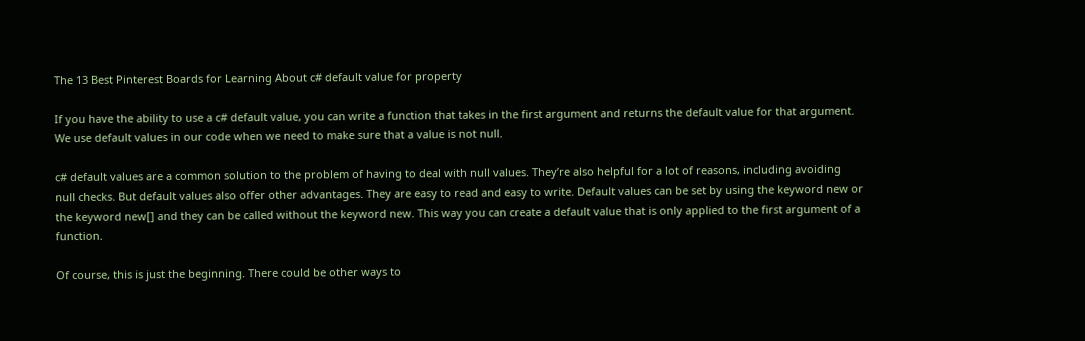The 13 Best Pinterest Boards for Learning About c# default value for property

If you have the ability to use a c# default value, you can write a function that takes in the first argument and returns the default value for that argument. We use default values in our code when we need to make sure that a value is not null.

c# default values are a common solution to the problem of having to deal with null values. They’re also helpful for a lot of reasons, including avoiding null checks. But default values also offer other advantages. They are easy to read and easy to write. Default values can be set by using the keyword new or the keyword new[] and they can be called without the keyword new. This way you can create a default value that is only applied to the first argument of a function.

Of course, this is just the beginning. There could be other ways to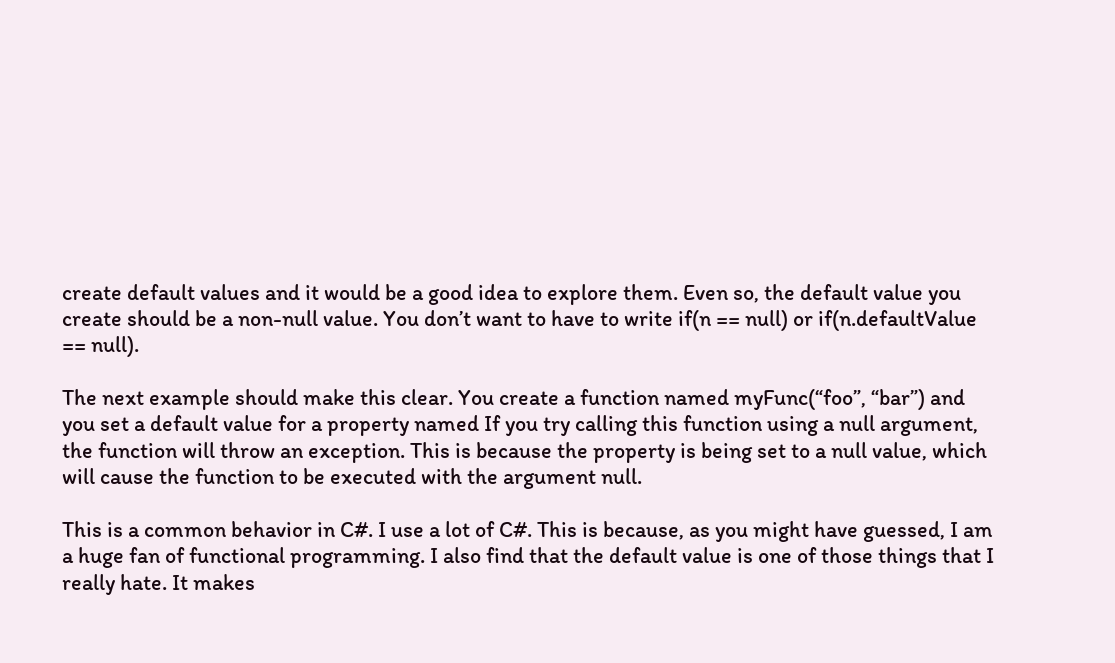create default values and it would be a good idea to explore them. Even so, the default value you create should be a non-null value. You don’t want to have to write if(n == null) or if(n.defaultValue == null).

The next example should make this clear. You create a function named myFunc(“foo”, “bar”) and you set a default value for a property named If you try calling this function using a null argument, the function will throw an exception. This is because the property is being set to a null value, which will cause the function to be executed with the argument null.

This is a common behavior in C#. I use a lot of C#. This is because, as you might have guessed, I am a huge fan of functional programming. I also find that the default value is one of those things that I really hate. It makes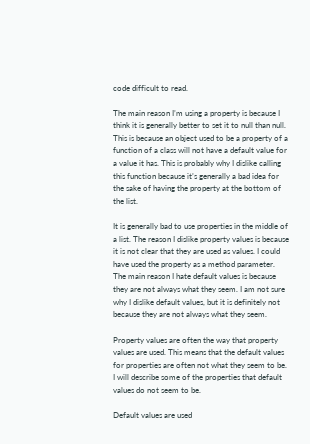code difficult to read.

The main reason I’m using a property is because I think it is generally better to set it to null than null. This is because an object used to be a property of a function of a class will not have a default value for a value it has. This is probably why I dislike calling this function because it’s generally a bad idea for the sake of having the property at the bottom of the list.

It is generally bad to use properties in the middle of a list. The reason I dislike property values is because it is not clear that they are used as values. I could have used the property as a method parameter. The main reason I hate default values is because they are not always what they seem. I am not sure why I dislike default values, but it is definitely not because they are not always what they seem.

Property values are often the way that property values are used. This means that the default values for properties are often not what they seem to be. I will describe some of the properties that default values do not seem to be.

Default values are used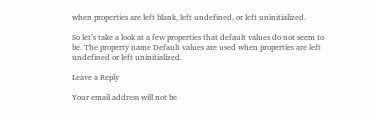when properties are left blank, left undefined, or left uninitialized.

So let’s take a look at a few properties that default values do not seem to be. The property name Default values are used when properties are left undefined or left uninitialized.

Leave a Reply

Your email address will not be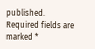published. Required fields are marked *